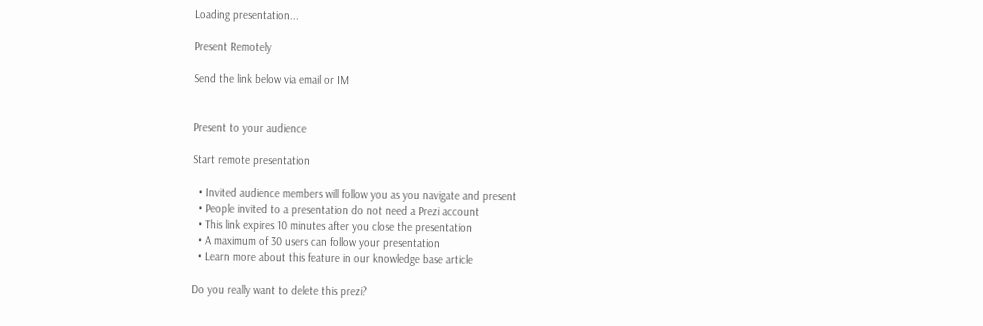Loading presentation...

Present Remotely

Send the link below via email or IM


Present to your audience

Start remote presentation

  • Invited audience members will follow you as you navigate and present
  • People invited to a presentation do not need a Prezi account
  • This link expires 10 minutes after you close the presentation
  • A maximum of 30 users can follow your presentation
  • Learn more about this feature in our knowledge base article

Do you really want to delete this prezi?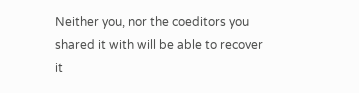Neither you, nor the coeditors you shared it with will be able to recover it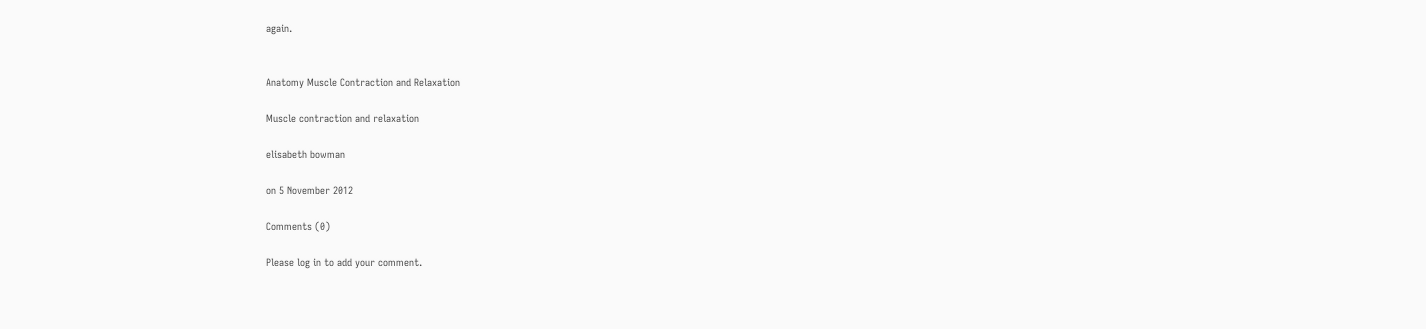again.


Anatomy Muscle Contraction and Relaxation

Muscle contraction and relaxation

elisabeth bowman

on 5 November 2012

Comments (0)

Please log in to add your comment.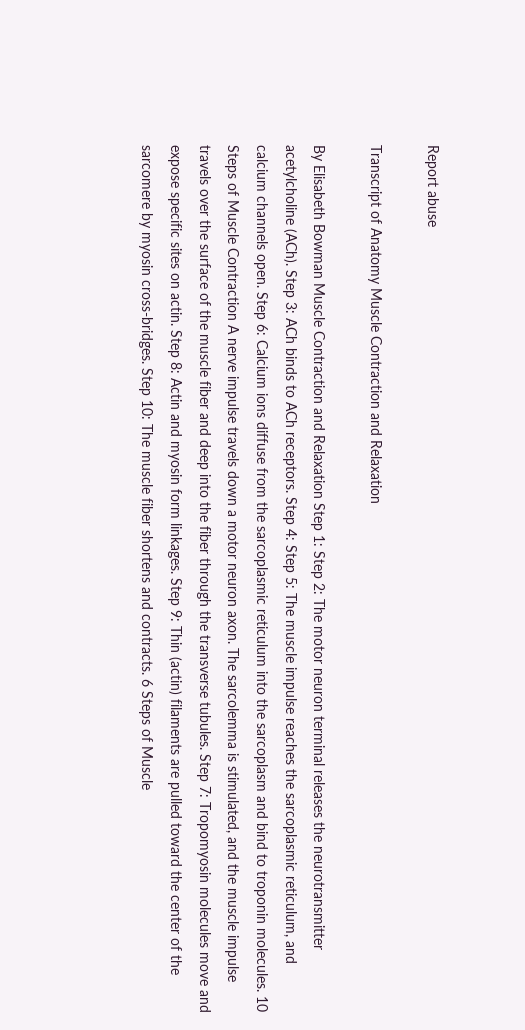Report abuse

Transcript of Anatomy Muscle Contraction and Relaxation

By Elisabeth Bowman Muscle Contraction and Relaxation Step 1: Step 2: The motor neuron terminal releases the neurotransmitter acetylcholine (ACh). Step 3: ACh binds to ACh receptors. Step 4: Step 5: The muscle impulse reaches the sarcoplasmic reticulum, and calcium channels open. Step 6: Calcium ions diffuse from the sarcoplasmic reticulum into the sarcoplasm and bind to troponin molecules. 10 Steps of Muscle Contraction A nerve impulse travels down a motor neuron axon. The sarcolemma is stimulated, and the muscle impulse travels over the surface of the muscle fiber and deep into the fiber through the transverse tubules. Step 7: Tropomyosin molecules move and expose specific sites on actin. Step 8: Actin and myosin form linkages. Step 9: Thin (actin) filaments are pulled toward the center of the sarcomere by myosin cross-bridges. Step 10: The muscle fiber shortens and contracts. 6 Steps of Muscle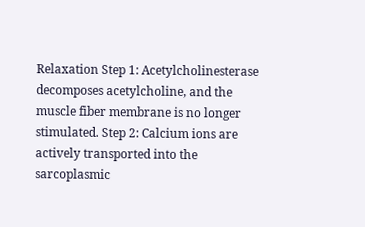Relaxation Step 1: Acetylcholinesterase decomposes acetylcholine, and the muscle fiber membrane is no longer stimulated. Step 2: Calcium ions are actively transported into the sarcoplasmic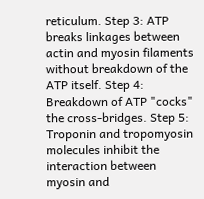reticulum. Step 3: ATP breaks linkages between actin and myosin filaments without breakdown of the ATP itself. Step 4: Breakdown of ATP "cocks" the cross-bridges. Step 5: Troponin and tropomyosin molecules inhibit the interaction between myosin and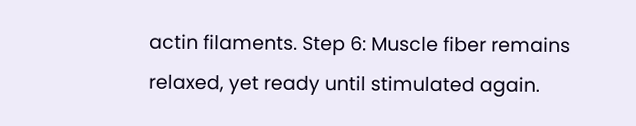actin filaments. Step 6: Muscle fiber remains relaxed, yet ready until stimulated again.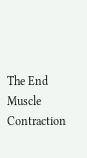The End Muscle Contraction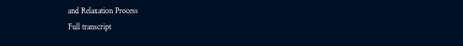and Relaxation Process
Full transcript